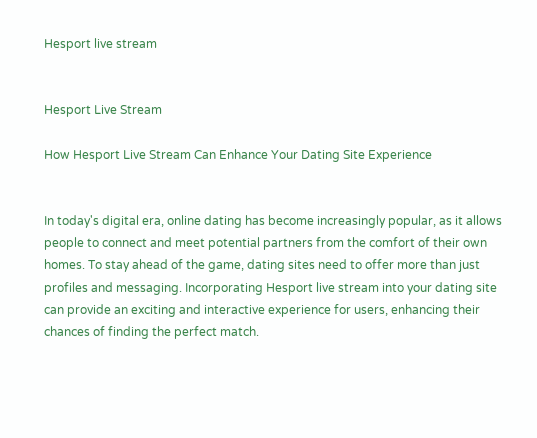Hesport live stream


Hesport Live Stream

How Hesport Live Stream Can Enhance Your Dating Site Experience


In today's digital era, online dating has become increasingly popular, as it allows people to connect and meet potential partners from the comfort of their own homes. To stay ahead of the game, dating sites need to offer more than just profiles and messaging. Incorporating Hesport live stream into your dating site can provide an exciting and interactive experience for users, enhancing their chances of finding the perfect match.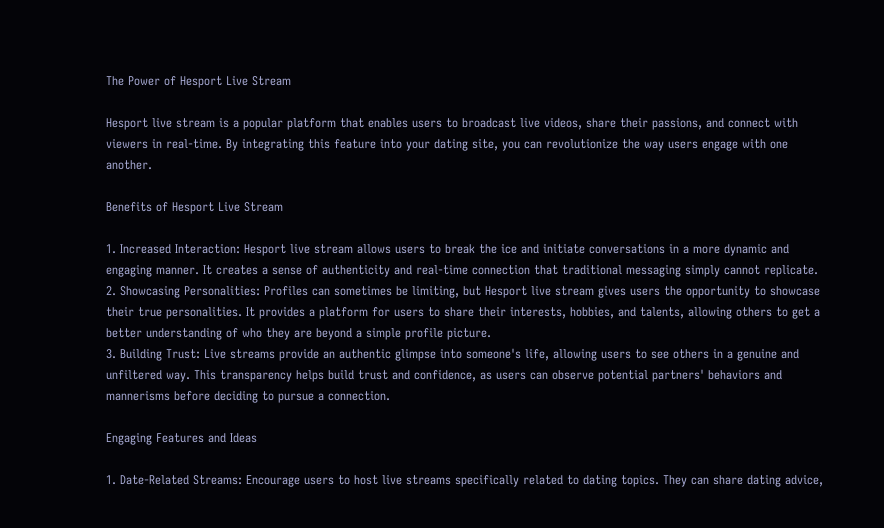The Power of Hesport Live Stream

Hesport live stream is a popular platform that enables users to broadcast live videos, share their passions, and connect with viewers in real-time. By integrating this feature into your dating site, you can revolutionize the way users engage with one another.

Benefits of Hesport Live Stream

1. Increased Interaction: Hesport live stream allows users to break the ice and initiate conversations in a more dynamic and engaging manner. It creates a sense of authenticity and real-time connection that traditional messaging simply cannot replicate.
2. Showcasing Personalities: Profiles can sometimes be limiting, but Hesport live stream gives users the opportunity to showcase their true personalities. It provides a platform for users to share their interests, hobbies, and talents, allowing others to get a better understanding of who they are beyond a simple profile picture.
3. Building Trust: Live streams provide an authentic glimpse into someone's life, allowing users to see others in a genuine and unfiltered way. This transparency helps build trust and confidence, as users can observe potential partners' behaviors and mannerisms before deciding to pursue a connection.

Engaging Features and Ideas

1. Date-Related Streams: Encourage users to host live streams specifically related to dating topics. They can share dating advice,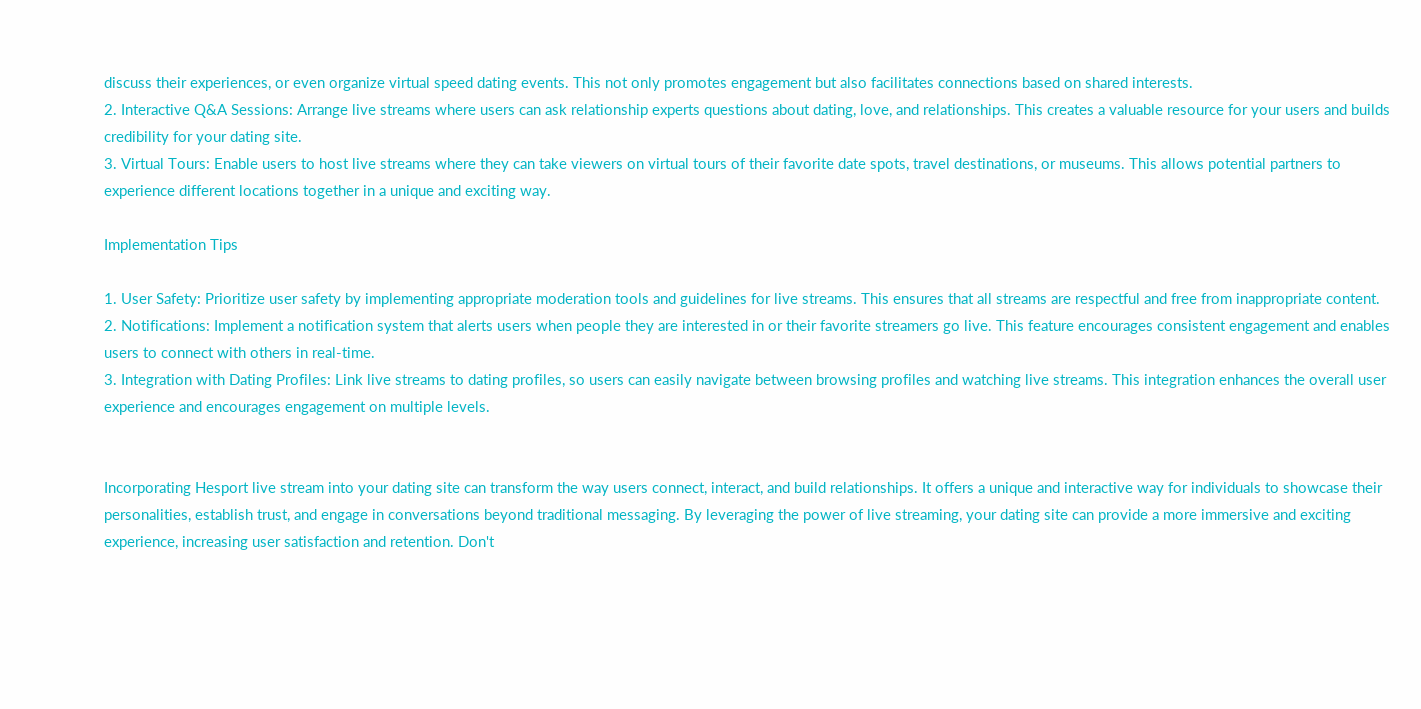discuss their experiences, or even organize virtual speed dating events. This not only promotes engagement but also facilitates connections based on shared interests.
2. Interactive Q&A Sessions: Arrange live streams where users can ask relationship experts questions about dating, love, and relationships. This creates a valuable resource for your users and builds credibility for your dating site.
3. Virtual Tours: Enable users to host live streams where they can take viewers on virtual tours of their favorite date spots, travel destinations, or museums. This allows potential partners to experience different locations together in a unique and exciting way.

Implementation Tips

1. User Safety: Prioritize user safety by implementing appropriate moderation tools and guidelines for live streams. This ensures that all streams are respectful and free from inappropriate content.
2. Notifications: Implement a notification system that alerts users when people they are interested in or their favorite streamers go live. This feature encourages consistent engagement and enables users to connect with others in real-time.
3. Integration with Dating Profiles: Link live streams to dating profiles, so users can easily navigate between browsing profiles and watching live streams. This integration enhances the overall user experience and encourages engagement on multiple levels.


Incorporating Hesport live stream into your dating site can transform the way users connect, interact, and build relationships. It offers a unique and interactive way for individuals to showcase their personalities, establish trust, and engage in conversations beyond traditional messaging. By leveraging the power of live streaming, your dating site can provide a more immersive and exciting experience, increasing user satisfaction and retention. Don't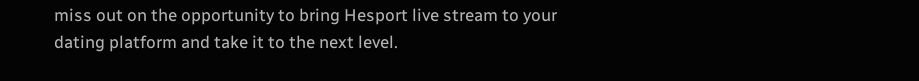miss out on the opportunity to bring Hesport live stream to your dating platform and take it to the next level.